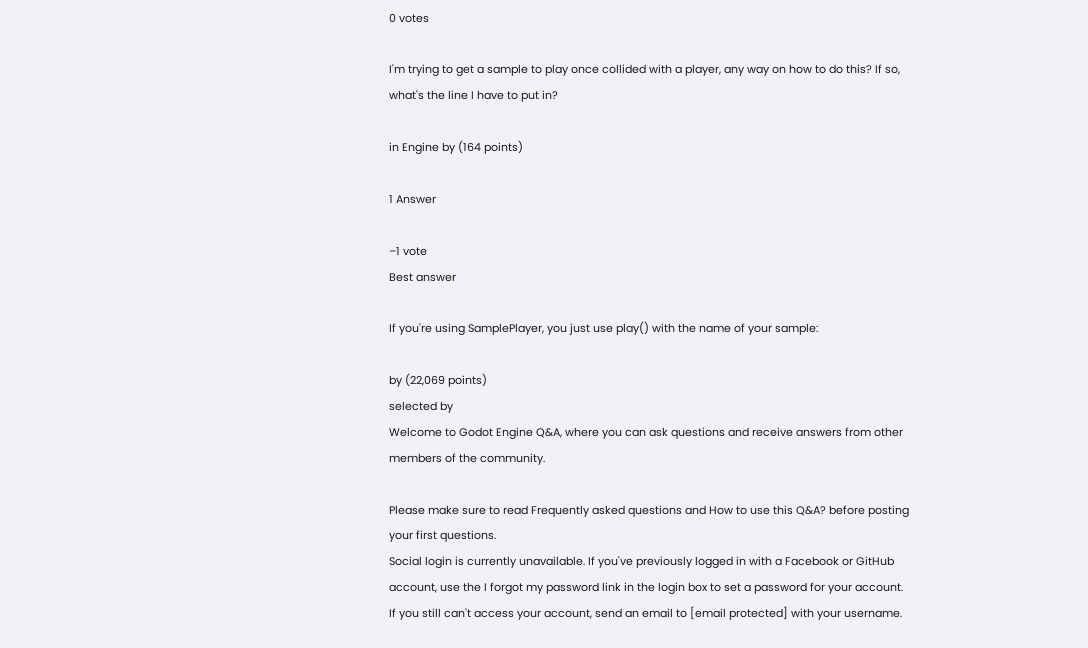0 votes

I'm trying to get a sample to play once collided with a player, any way on how to do this? If so, what's the line I have to put in?

in Engine by (164 points)

1 Answer

–1 vote
Best answer

If you're using SamplePlayer, you just use play() with the name of your sample:

by (22,069 points)
selected by
Welcome to Godot Engine Q&A, where you can ask questions and receive answers from other members of the community.

Please make sure to read Frequently asked questions and How to use this Q&A? before posting your first questions.
Social login is currently unavailable. If you've previously logged in with a Facebook or GitHub account, use the I forgot my password link in the login box to set a password for your account. If you still can't access your account, send an email to [email protected] with your username.